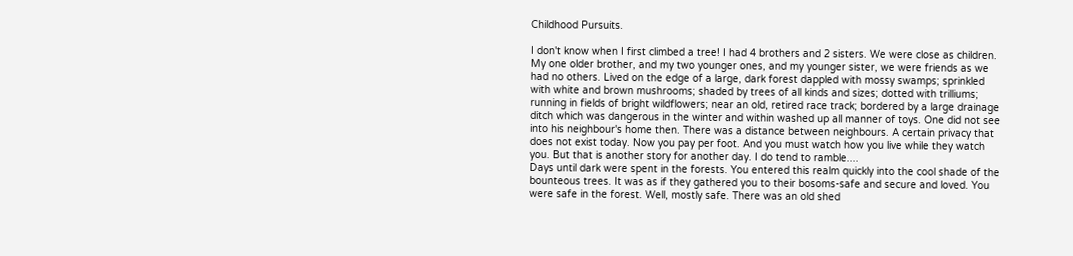Childhood Pursuits.

I don't know when I first climbed a tree! I had 4 brothers and 2 sisters. We were close as children. My one older brother, and my two younger ones, and my younger sister, we were friends as we had no others. Lived on the edge of a large, dark forest dappled with mossy swamps; sprinkled with white and brown mushrooms; shaded by trees of all kinds and sizes; dotted with trilliums; running in fields of bright wildflowers; near an old, retired race track; bordered by a large drainage ditch which was dangerous in the winter and within washed up all manner of toys. One did not see into his neighbour's home then. There was a distance between neighbours. A certain privacy that does not exist today. Now you pay per foot. And you must watch how you live while they watch you. But that is another story for another day. I do tend to ramble....
Days until dark were spent in the forests. You entered this realm quickly into the cool shade of the bounteous trees. It was as if they gathered you to their bosoms-safe and secure and loved. You were safe in the forest. Well, mostly safe. There was an old shed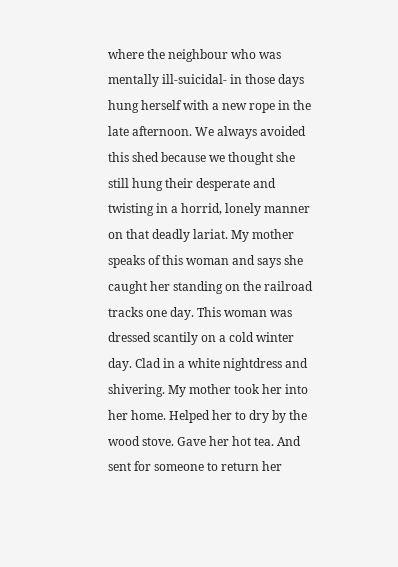where the neighbour who was mentally ill-suicidal- in those days hung herself with a new rope in the late afternoon. We always avoided this shed because we thought she still hung their desperate and twisting in a horrid, lonely manner on that deadly lariat. My mother speaks of this woman and says she caught her standing on the railroad tracks one day. This woman was dressed scantily on a cold winter day. Clad in a white nightdress and shivering. My mother took her into her home. Helped her to dry by the wood stove. Gave her hot tea. And sent for someone to return her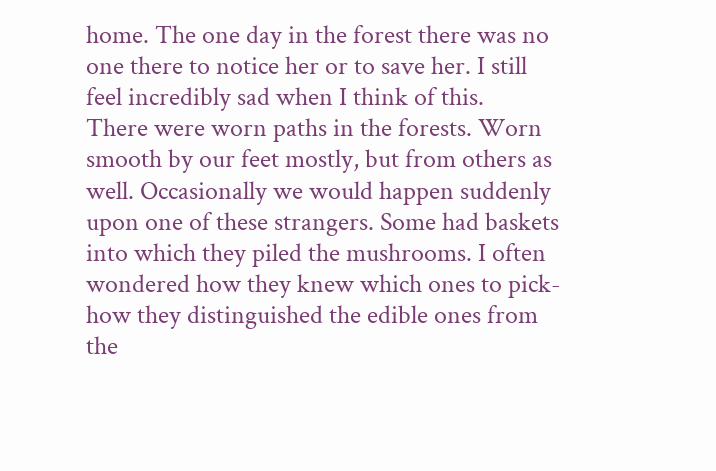home. The one day in the forest there was no one there to notice her or to save her. I still feel incredibly sad when I think of this.
There were worn paths in the forests. Worn smooth by our feet mostly, but from others as well. Occasionally we would happen suddenly upon one of these strangers. Some had baskets into which they piled the mushrooms. I often wondered how they knew which ones to pick- how they distinguished the edible ones from the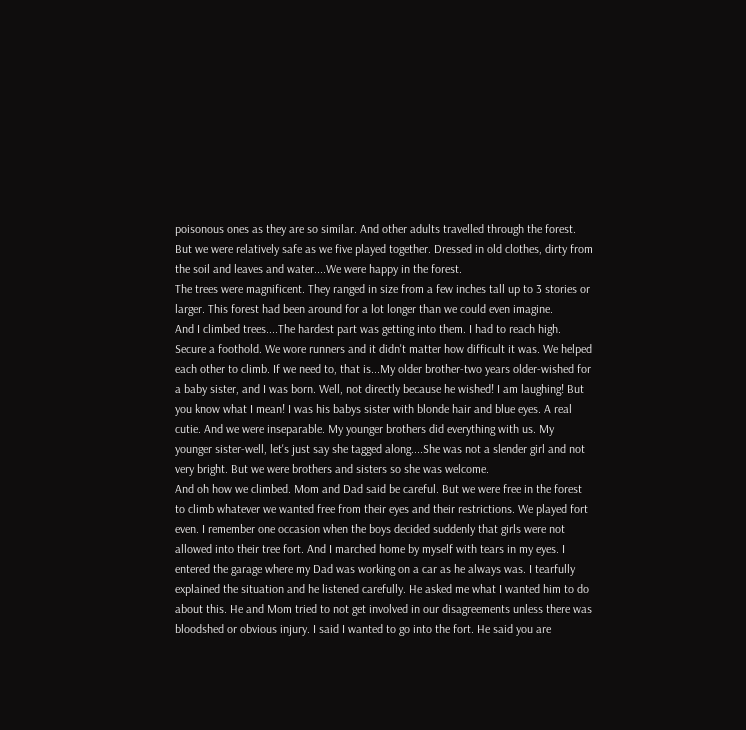poisonous ones as they are so similar. And other adults travelled through the forest. But we were relatively safe as we five played together. Dressed in old clothes, dirty from the soil and leaves and water....We were happy in the forest.
The trees were magnificent. They ranged in size from a few inches tall up to 3 stories or larger. This forest had been around for a lot longer than we could even imagine.
And I climbed trees....The hardest part was getting into them. I had to reach high. Secure a foothold. We wore runners and it didn't matter how difficult it was. We helped each other to climb. If we need to, that is...My older brother-two years older-wished for a baby sister, and I was born. Well, not directly because he wished! I am laughing! But you know what I mean! I was his babys sister with blonde hair and blue eyes. A real cutie. And we were inseparable. My younger brothers did everything with us. My younger sister-well, let's just say she tagged along....She was not a slender girl and not very bright. But we were brothers and sisters so she was welcome.
And oh how we climbed. Mom and Dad said be careful. But we were free in the forest to climb whatever we wanted free from their eyes and their restrictions. We played fort even. I remember one occasion when the boys decided suddenly that girls were not allowed into their tree fort. And I marched home by myself with tears in my eyes. I entered the garage where my Dad was working on a car as he always was. I tearfully explained the situation and he listened carefully. He asked me what I wanted him to do about this. He and Mom tried to not get involved in our disagreements unless there was bloodshed or obvious injury. I said I wanted to go into the fort. He said you are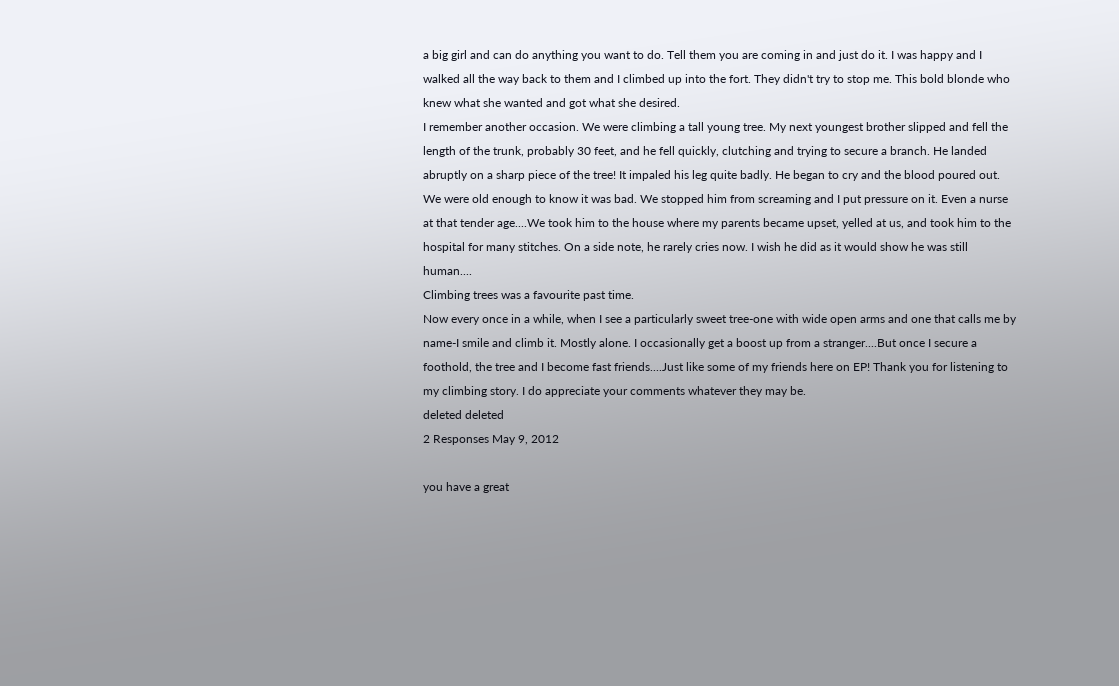a big girl and can do anything you want to do. Tell them you are coming in and just do it. I was happy and I walked all the way back to them and I climbed up into the fort. They didn't try to stop me. This bold blonde who knew what she wanted and got what she desired.
I remember another occasion. We were climbing a tall young tree. My next youngest brother slipped and fell the length of the trunk, probably 30 feet, and he fell quickly, clutching and trying to secure a branch. He landed abruptly on a sharp piece of the tree! It impaled his leg quite badly. He began to cry and the blood poured out. We were old enough to know it was bad. We stopped him from screaming and I put pressure on it. Even a nurse at that tender age....We took him to the house where my parents became upset, yelled at us, and took him to the hospital for many stitches. On a side note, he rarely cries now. I wish he did as it would show he was still human....
Climbing trees was a favourite past time.
Now every once in a while, when I see a particularly sweet tree-one with wide open arms and one that calls me by name-I smile and climb it. Mostly alone. I occasionally get a boost up from a stranger....But once I secure a foothold, the tree and I become fast friends....Just like some of my friends here on EP! Thank you for listening to my climbing story. I do appreciate your comments whatever they may be.
deleted deleted
2 Responses May 9, 2012

you have a great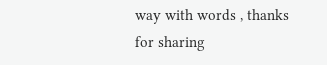way with words , thanks for sharing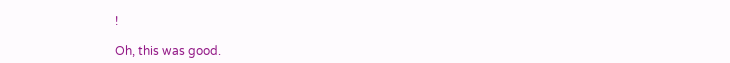!

Oh, this was good.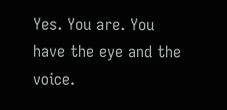Yes. You are. You have the eye and the voice.